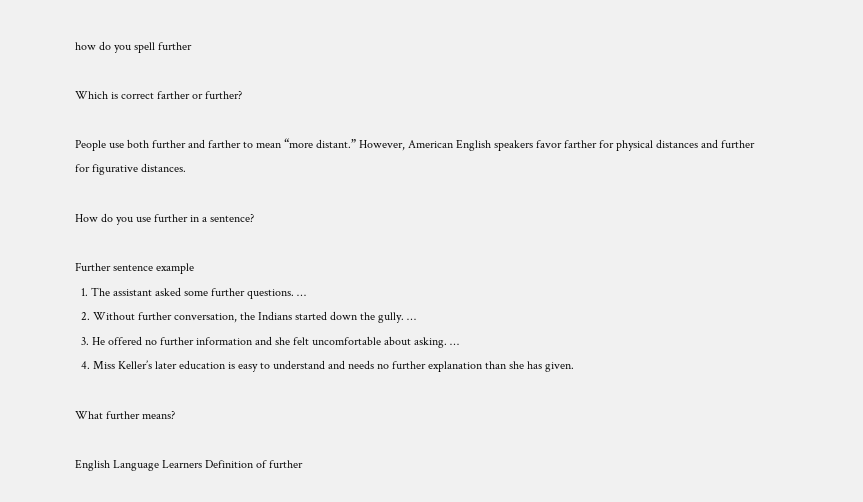how do you spell further

Which is correct farther or further?

People use both further and farther to mean “more distant.” However, American English speakers favor farther for physical distances and further for figurative distances.

How do you use further in a sentence?

Further sentence example
  1. The assistant asked some further questions. …
  2. Without further conversation, the Indians started down the gully. …
  3. He offered no further information and she felt uncomfortable about asking. …
  4. Miss Keller’s later education is easy to understand and needs no further explanation than she has given.

What further means?

English Language Learners Definition of further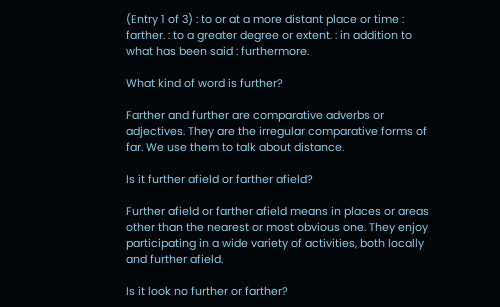(Entry 1 of 3) : to or at a more distant place or time : farther. : to a greater degree or extent. : in addition to what has been said : furthermore.

What kind of word is further?

Farther and further are comparative adverbs or adjectives. They are the irregular comparative forms of far. We use them to talk about distance.

Is it further afield or farther afield?

Further afield or farther afield means in places or areas other than the nearest or most obvious one. They enjoy participating in a wide variety of activities, both locally and further afield.

Is it look no further or farther?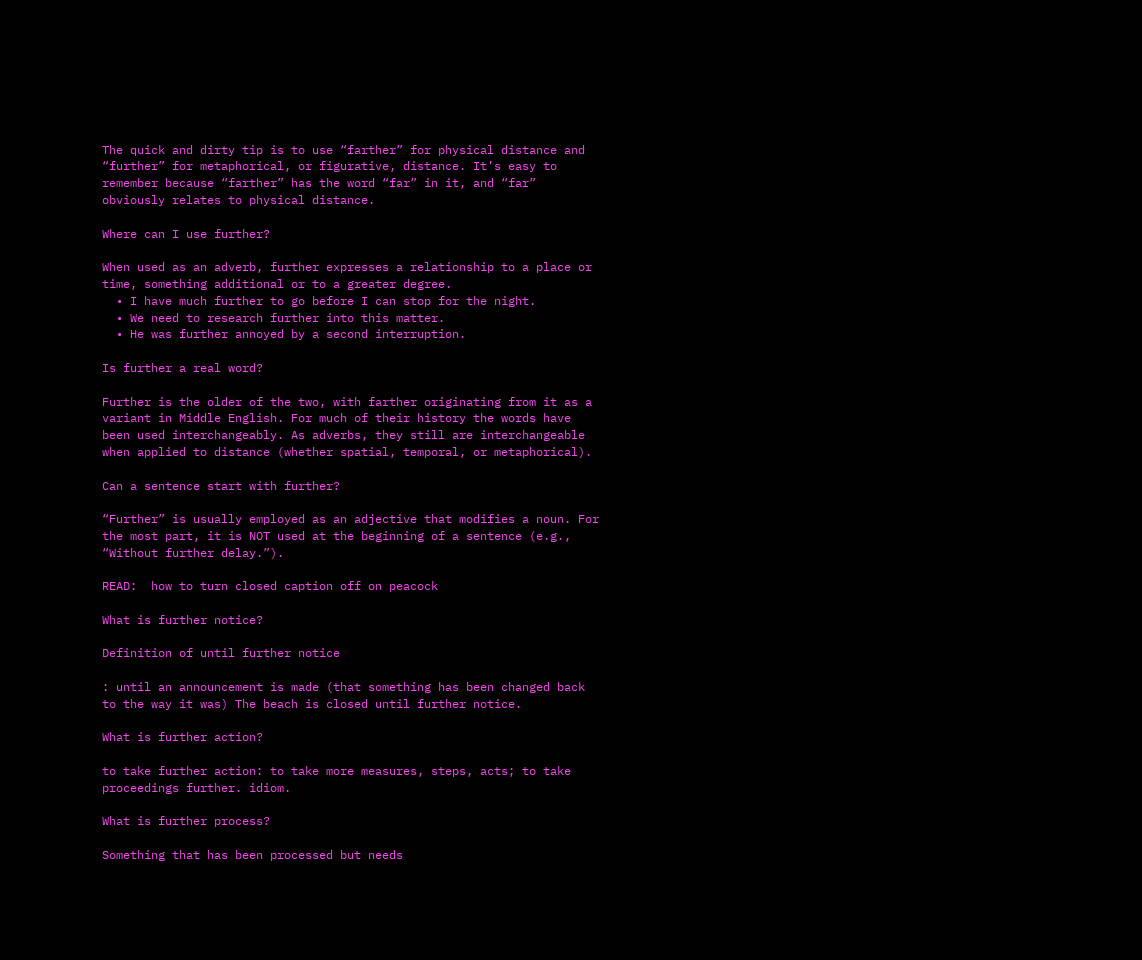The quick and dirty tip is to use “farther” for physical distance and “further” for metaphorical, or figurative, distance. It’s easy to remember because “farther” has the word “far” in it, and “far” obviously relates to physical distance.

Where can I use further?

When used as an adverb, further expresses a relationship to a place or time, something additional or to a greater degree.
  • I have much further to go before I can stop for the night.
  • We need to research further into this matter.
  • He was further annoyed by a second interruption.

Is further a real word?

Further is the older of the two, with farther originating from it as a variant in Middle English. For much of their history the words have been used interchangeably. As adverbs, they still are interchangeable when applied to distance (whether spatial, temporal, or metaphorical).

Can a sentence start with further?

“Further” is usually employed as an adjective that modifies a noun. For the most part, it is NOT used at the beginning of a sentence (e.g., “Without further delay.”).

READ:  how to turn closed caption off on peacock

What is further notice?

Definition of until further notice

: until an announcement is made (that something has been changed back to the way it was) The beach is closed until further notice.

What is further action?

to take further action: to take more measures, steps, acts; to take proceedings further. idiom.

What is further process?

Something that has been processed but needs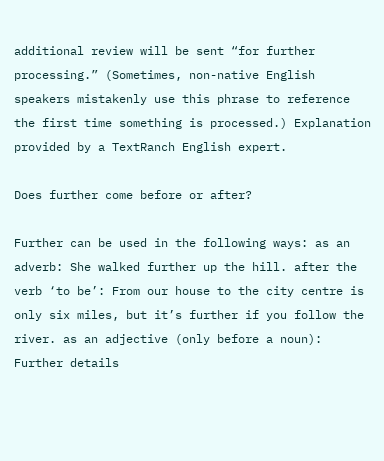additional review will be sent “for further processing.” (Sometimes, non-native English speakers mistakenly use this phrase to reference the first time something is processed.) Explanation provided by a TextRanch English expert.

Does further come before or after?

Further can be used in the following ways: as an adverb: She walked further up the hill. after the verb ‘to be’: From our house to the city centre is only six miles, but it’s further if you follow the river. as an adjective (only before a noun): Further details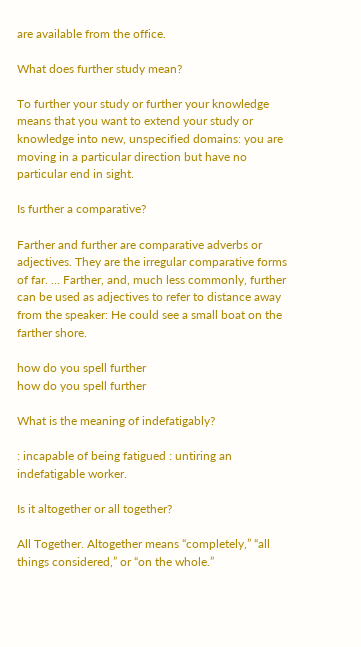are available from the office.

What does further study mean?

To further your study or further your knowledge means that you want to extend your study or knowledge into new, unspecified domains: you are moving in a particular direction but have no particular end in sight.

Is further a comparative?

Farther and further are comparative adverbs or adjectives. They are the irregular comparative forms of far. … Farther, and, much less commonly, further can be used as adjectives to refer to distance away from the speaker: He could see a small boat on the farther shore.

how do you spell further
how do you spell further

What is the meaning of indefatigably?

: incapable of being fatigued : untiring an indefatigable worker.

Is it altogether or all together?

All Together. Altogether means “completely,” “all things considered,” or “on the whole.”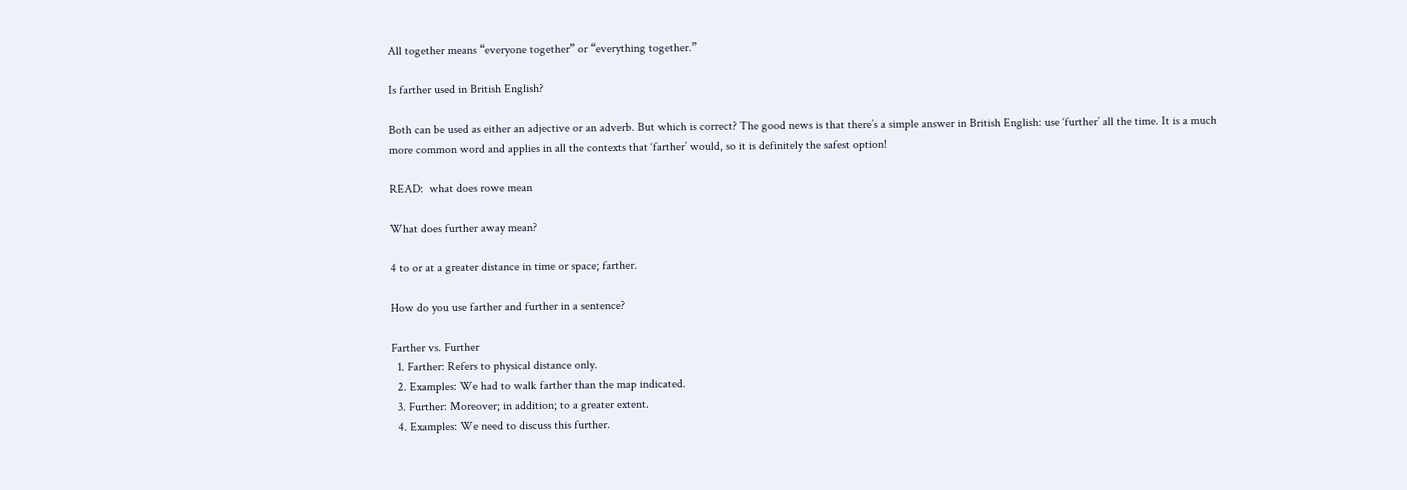All together means “everyone together” or “everything together.”

Is farther used in British English?

Both can be used as either an adjective or an adverb. But which is correct? The good news is that there’s a simple answer in British English: use ‘further’ all the time. It is a much more common word and applies in all the contexts that ‘farther’ would, so it is definitely the safest option!

READ:  what does rowe mean

What does further away mean?

4 to or at a greater distance in time or space; farther.

How do you use farther and further in a sentence?

Farther vs. Further
  1. Farther: Refers to physical distance only.
  2. Examples: We had to walk farther than the map indicated.
  3. Further: Moreover; in addition; to a greater extent.
  4. Examples: We need to discuss this further.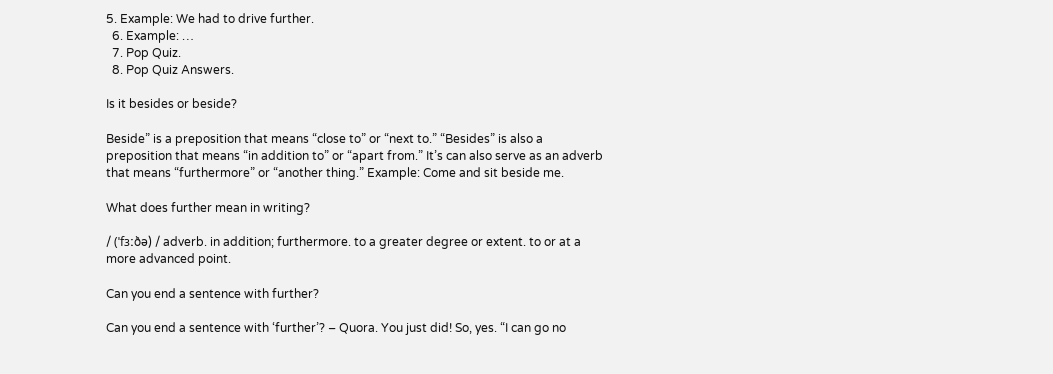5. Example: We had to drive further.
  6. Example: …
  7. Pop Quiz.
  8. Pop Quiz Answers.

Is it besides or beside?

Beside” is a preposition that means “close to” or “next to.” “Besides” is also a preposition that means “in addition to” or “apart from.” It’s can also serve as an adverb that means “furthermore” or “another thing.” Example: Come and sit beside me.

What does further mean in writing?

/ (ˈfɜːðə) / adverb. in addition; furthermore. to a greater degree or extent. to or at a more advanced point.

Can you end a sentence with further?

Can you end a sentence with ‘further’? – Quora. You just did! So, yes. “I can go no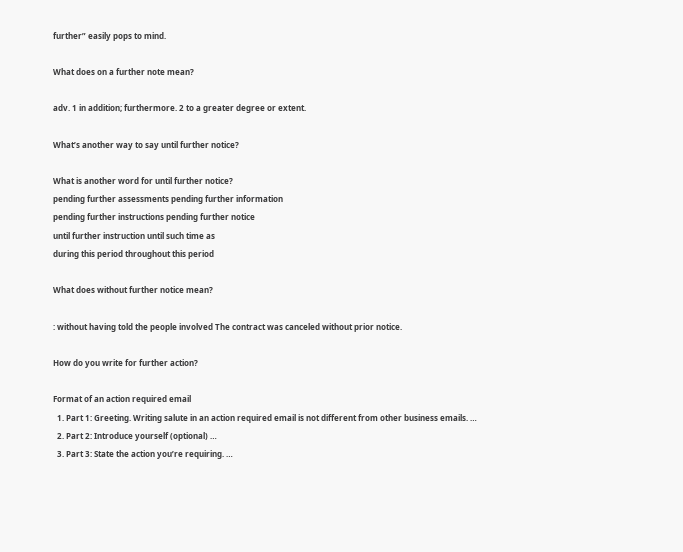further” easily pops to mind.

What does on a further note mean?

adv. 1 in addition; furthermore. 2 to a greater degree or extent.

What’s another way to say until further notice?

What is another word for until further notice?
pending further assessments pending further information
pending further instructions pending further notice
until further instruction until such time as
during this period throughout this period

What does without further notice mean?

: without having told the people involved The contract was canceled without prior notice.

How do you write for further action?

Format of an action required email
  1. Part 1: Greeting. Writing salute in an action required email is not different from other business emails. …
  2. Part 2: Introduce yourself (optional) …
  3. Part 3: State the action you’re requiring. …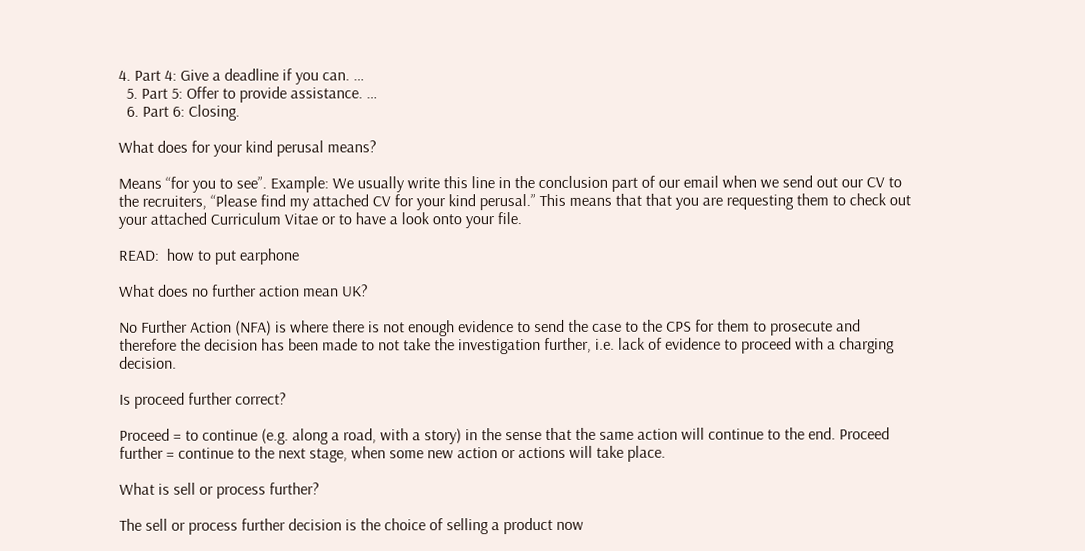4. Part 4: Give a deadline if you can. …
  5. Part 5: Offer to provide assistance. …
  6. Part 6: Closing.

What does for your kind perusal means?

Means “for you to see”. Example: We usually write this line in the conclusion part of our email when we send out our CV to the recruiters, “Please find my attached CV for your kind perusal.” This means that that you are requesting them to check out your attached Curriculum Vitae or to have a look onto your file.

READ:  how to put earphone

What does no further action mean UK?

No Further Action (NFA) is where there is not enough evidence to send the case to the CPS for them to prosecute and therefore the decision has been made to not take the investigation further, i.e. lack of evidence to proceed with a charging decision.

Is proceed further correct?

Proceed = to continue (e.g. along a road, with a story) in the sense that the same action will continue to the end. Proceed further = continue to the next stage, when some new action or actions will take place.

What is sell or process further?

The sell or process further decision is the choice of selling a product now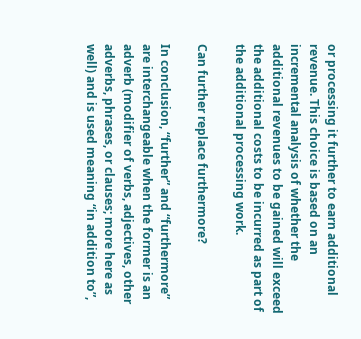or processing it further to earn additional revenue. This choice is based on an incremental analysis of whether the additional revenues to be gained will exceed the additional costs to be incurred as part of the additional processing work.

Can further replace furthermore?

In conclusion, “further” and “furthermore” are interchangeable when the former is an adverb (modifier of verbs, adjectives, other adverbs, phrases, or clauses; more here as well) and is used meaning “in addition to”,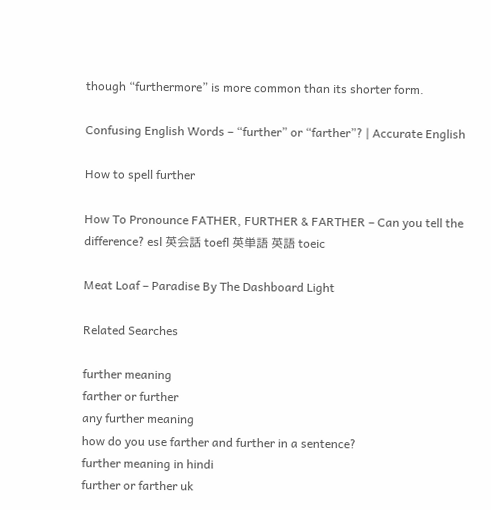though “furthermore” is more common than its shorter form.

Confusing English Words – “further” or “farther”? | Accurate English

How to spell further

How To Pronounce FATHER, FURTHER & FARTHER – Can you tell the difference? esl 英会話 toefl 英単語 英語 toeic

Meat Loaf – Paradise By The Dashboard Light

Related Searches

further meaning
farther or further
any further meaning
how do you use farther and further in a sentence?
further meaning in hindi
further or farther uk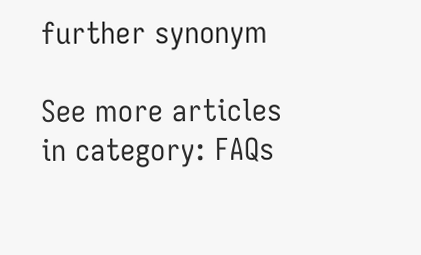further synonym

See more articles in category: FAQs